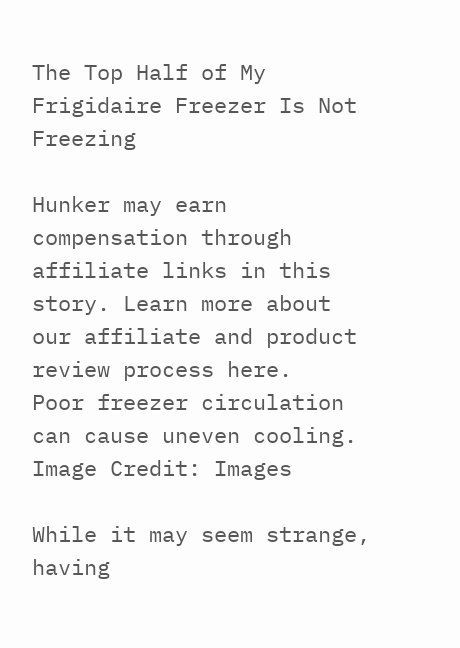The Top Half of My Frigidaire Freezer Is Not Freezing

Hunker may earn compensation through affiliate links in this story. Learn more about our affiliate and product review process here.
Poor freezer circulation can cause uneven cooling.
Image Credit: Images

While it may seem strange, having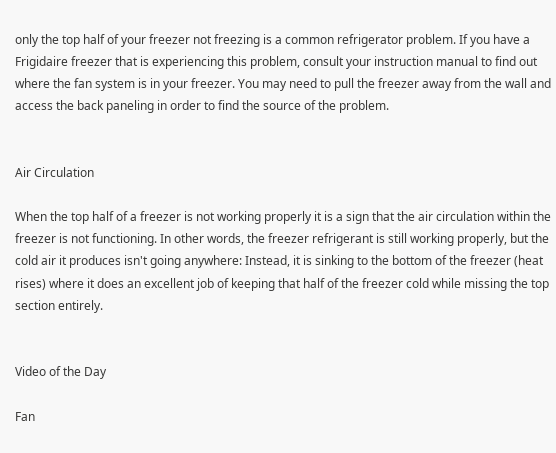only the top half of your freezer not freezing is a common refrigerator problem. If you have a Frigidaire freezer that is experiencing this problem, consult your instruction manual to find out where the fan system is in your freezer. You may need to pull the freezer away from the wall and access the back paneling in order to find the source of the problem.


Air Circulation

When the top half of a freezer is not working properly it is a sign that the air circulation within the freezer is not functioning. In other words, the freezer refrigerant is still working properly, but the cold air it produces isn't going anywhere: Instead, it is sinking to the bottom of the freezer (heat rises) where it does an excellent job of keeping that half of the freezer cold while missing the top section entirely.


Video of the Day

Fan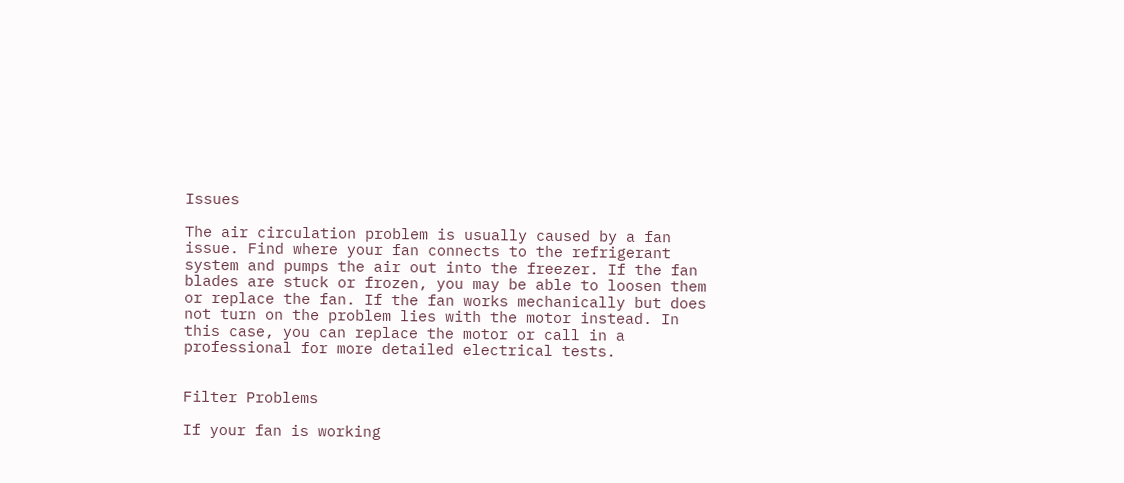Issues

The air circulation problem is usually caused by a fan issue. Find where your fan connects to the refrigerant system and pumps the air out into the freezer. If the fan blades are stuck or frozen, you may be able to loosen them or replace the fan. If the fan works mechanically but does not turn on the problem lies with the motor instead. In this case, you can replace the motor or call in a professional for more detailed electrical tests.


Filter Problems

If your fan is working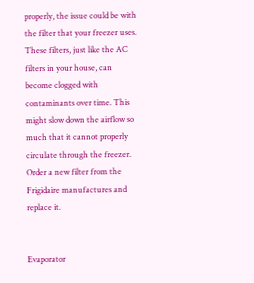properly, the issue could be with the filter that your freezer uses. These filters, just like the AC filters in your house, can become clogged with contaminants over time. This might slow down the airflow so much that it cannot properly circulate through the freezer. Order a new filter from the Frigidaire manufactures and replace it.


Evaporator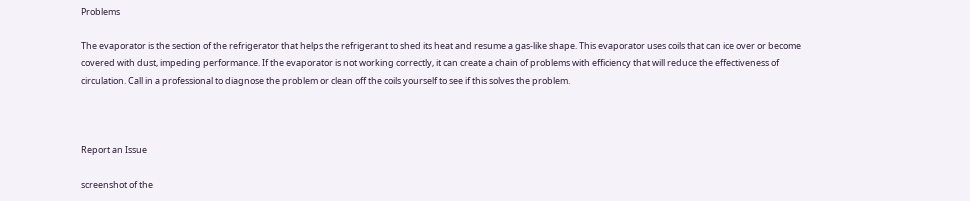Problems

The evaporator is the section of the refrigerator that helps the refrigerant to shed its heat and resume a gas-like shape. This evaporator uses coils that can ice over or become covered with dust, impeding performance. If the evaporator is not working correctly, it can create a chain of problems with efficiency that will reduce the effectiveness of circulation. Call in a professional to diagnose the problem or clean off the coils yourself to see if this solves the problem.



Report an Issue

screenshot of the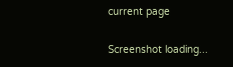current page

Screenshot loading...